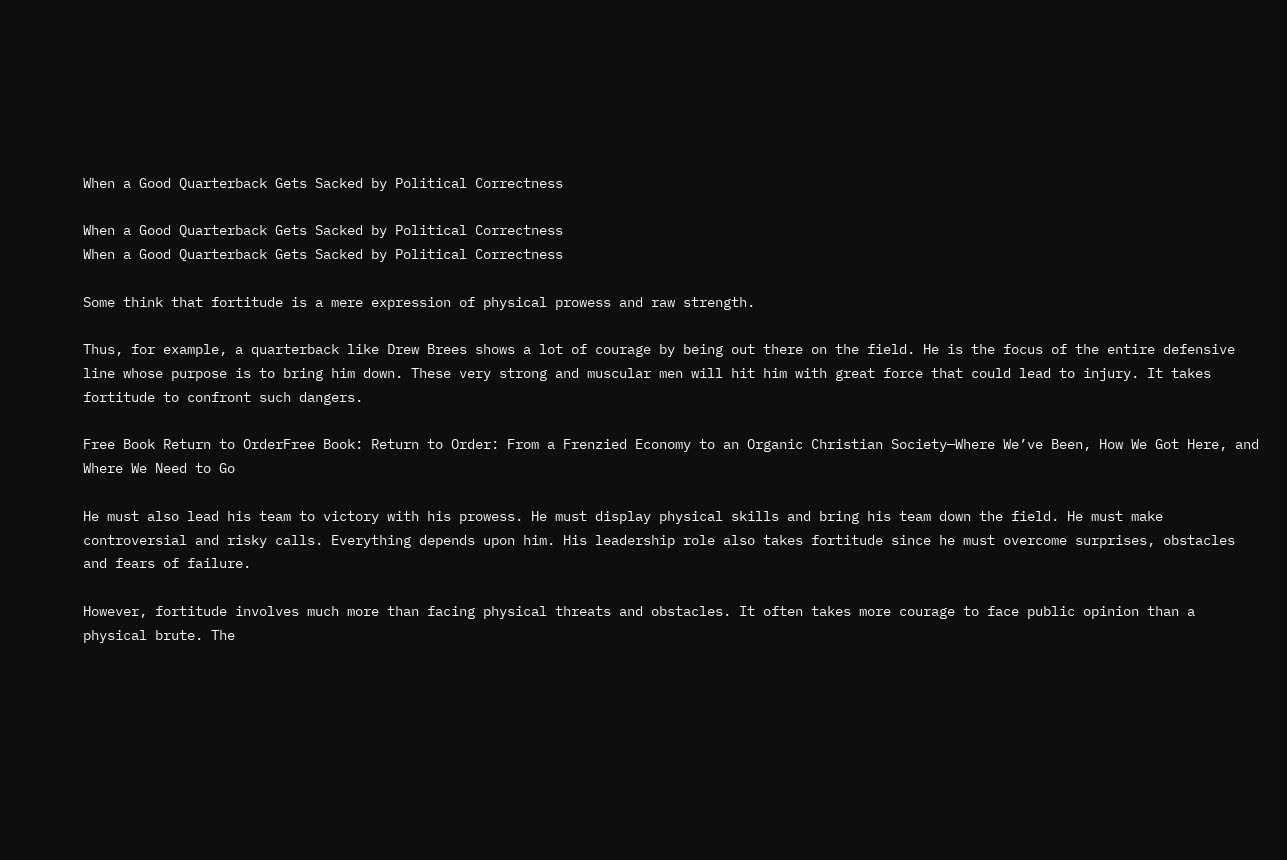When a Good Quarterback Gets Sacked by Political Correctness

When a Good Quarterback Gets Sacked by Political Correctness
When a Good Quarterback Gets Sacked by Political Correctness

Some think that fortitude is a mere expression of physical prowess and raw strength.

Thus, for example, a quarterback like Drew Brees shows a lot of courage by being out there on the field. He is the focus of the entire defensive line whose purpose is to bring him down. These very strong and muscular men will hit him with great force that could lead to injury. It takes fortitude to confront such dangers.

Free Book Return to OrderFree Book: Return to Order: From a Frenzied Economy to an Organic Christian Society—Where We’ve Been, How We Got Here, and Where We Need to Go

He must also lead his team to victory with his prowess. He must display physical skills and bring his team down the field. He must make controversial and risky calls. Everything depends upon him. His leadership role also takes fortitude since he must overcome surprises, obstacles and fears of failure.

However, fortitude involves much more than facing physical threats and obstacles. It often takes more courage to face public opinion than a physical brute. The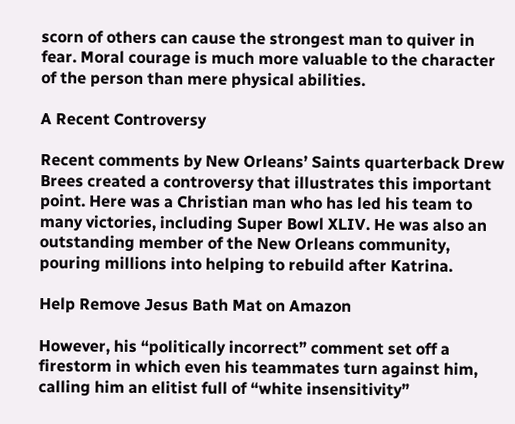scorn of others can cause the strongest man to quiver in fear. Moral courage is much more valuable to the character of the person than mere physical abilities.

A Recent Controversy

Recent comments by New Orleans’ Saints quarterback Drew Brees created a controversy that illustrates this important point. Here was a Christian man who has led his team to many victories, including Super Bowl XLIV. He was also an outstanding member of the New Orleans community, pouring millions into helping to rebuild after Katrina.

Help Remove Jesus Bath Mat on Amazon

However, his “politically incorrect” comment set off a firestorm in which even his teammates turn against him, calling him an elitist full of “white insensitivity”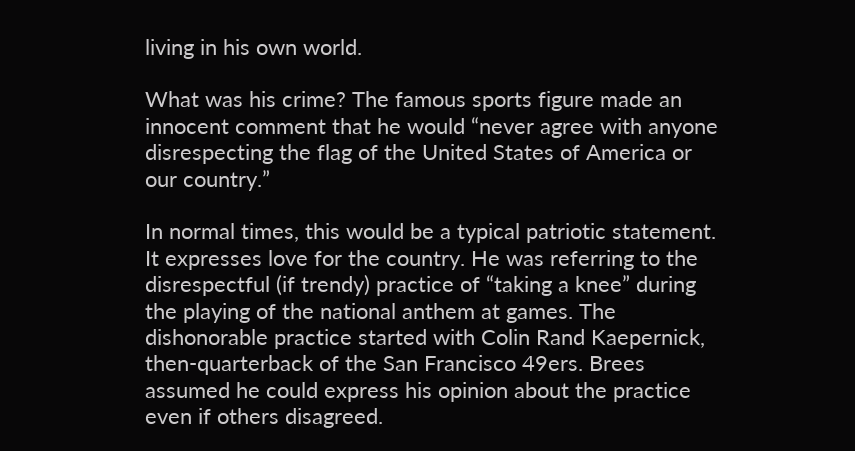living in his own world.

What was his crime? The famous sports figure made an innocent comment that he would “never agree with anyone disrespecting the flag of the United States of America or our country.”

In normal times, this would be a typical patriotic statement. It expresses love for the country. He was referring to the disrespectful (if trendy) practice of “taking a knee” during the playing of the national anthem at games. The dishonorable practice started with Colin Rand Kaepernick, then-quarterback of the San Francisco 49ers. Brees assumed he could express his opinion about the practice even if others disagreed.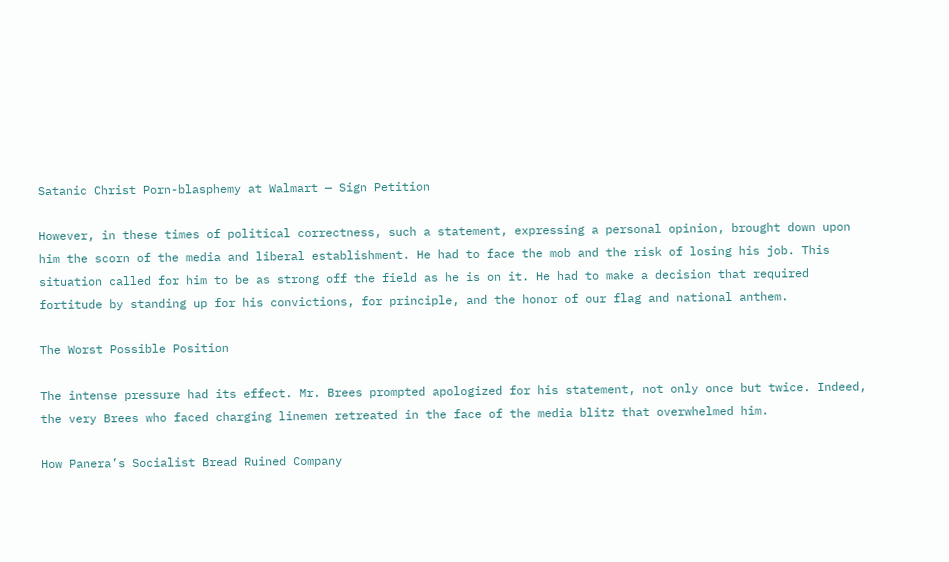Satanic Christ Porn-blasphemy at Walmart — Sign Petition

However, in these times of political correctness, such a statement, expressing a personal opinion, brought down upon him the scorn of the media and liberal establishment. He had to face the mob and the risk of losing his job. This situation called for him to be as strong off the field as he is on it. He had to make a decision that required fortitude by standing up for his convictions, for principle, and the honor of our flag and national anthem.

The Worst Possible Position

The intense pressure had its effect. Mr. Brees prompted apologized for his statement, not only once but twice. Indeed, the very Brees who faced charging linemen retreated in the face of the media blitz that overwhelmed him.

How Panera’s Socialist Bread Ruined Company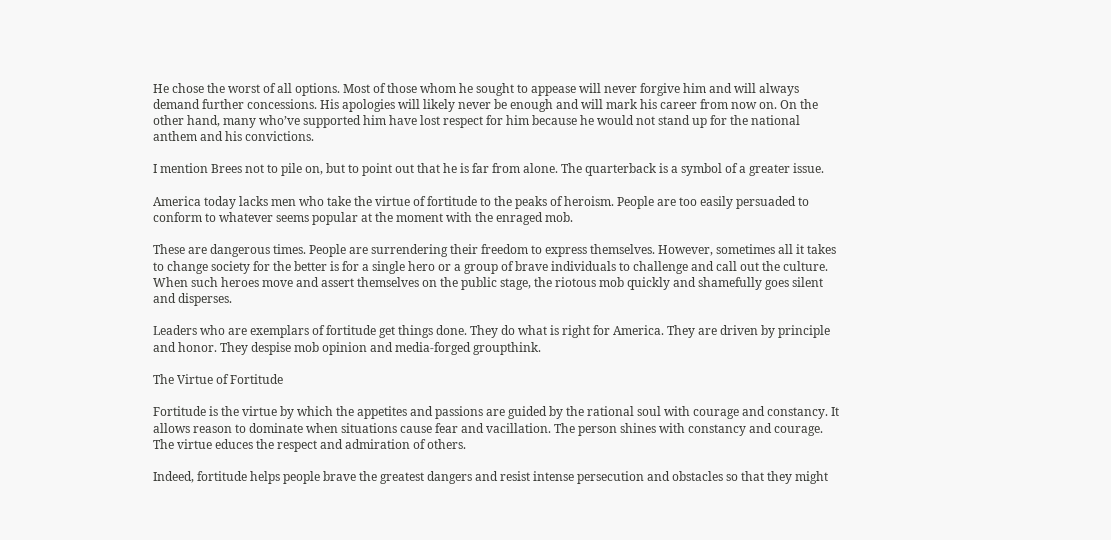He chose the worst of all options. Most of those whom he sought to appease will never forgive him and will always demand further concessions. His apologies will likely never be enough and will mark his career from now on. On the other hand, many who’ve supported him have lost respect for him because he would not stand up for the national anthem and his convictions.

I mention Brees not to pile on, but to point out that he is far from alone. The quarterback is a symbol of a greater issue.

America today lacks men who take the virtue of fortitude to the peaks of heroism. People are too easily persuaded to conform to whatever seems popular at the moment with the enraged mob.

These are dangerous times. People are surrendering their freedom to express themselves. However, sometimes all it takes to change society for the better is for a single hero or a group of brave individuals to challenge and call out the culture. When such heroes move and assert themselves on the public stage, the riotous mob quickly and shamefully goes silent and disperses.

Leaders who are exemplars of fortitude get things done. They do what is right for America. They are driven by principle and honor. They despise mob opinion and media-forged groupthink.

The Virtue of Fortitude

Fortitude is the virtue by which the appetites and passions are guided by the rational soul with courage and constancy. It allows reason to dominate when situations cause fear and vacillation. The person shines with constancy and courage. The virtue educes the respect and admiration of others.

Indeed, fortitude helps people brave the greatest dangers and resist intense persecution and obstacles so that they might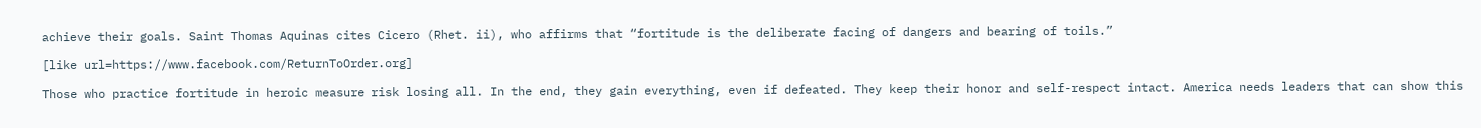achieve their goals. Saint Thomas Aquinas cites Cicero (Rhet. ii), who affirms that “fortitude is the deliberate facing of dangers and bearing of toils.”

[like url=https://www.facebook.com/ReturnToOrder.org]

Those who practice fortitude in heroic measure risk losing all. In the end, they gain everything, even if defeated. They keep their honor and self-respect intact. America needs leaders that can show this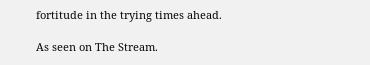fortitude in the trying times ahead.

As seen on The Stream.